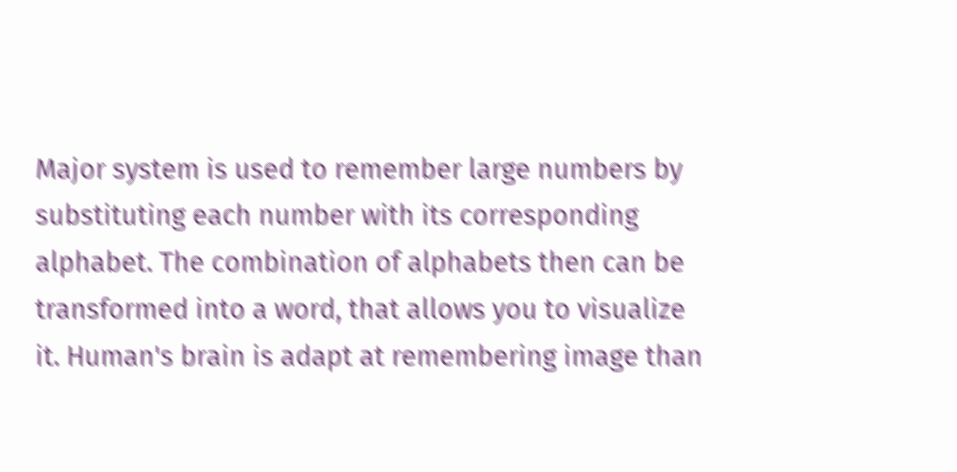Major system is used to remember large numbers by substituting each number with its corresponding alphabet. The combination of alphabets then can be transformed into a word, that allows you to visualize it. Human's brain is adapt at remembering image than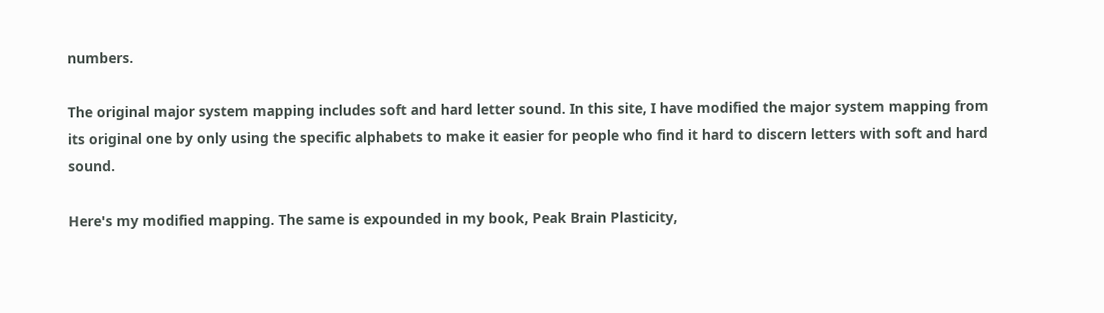numbers.

The original major system mapping includes soft and hard letter sound. In this site, I have modified the major system mapping from its original one by only using the specific alphabets to make it easier for people who find it hard to discern letters with soft and hard sound.

Here's my modified mapping. The same is expounded in my book, Peak Brain Plasticity,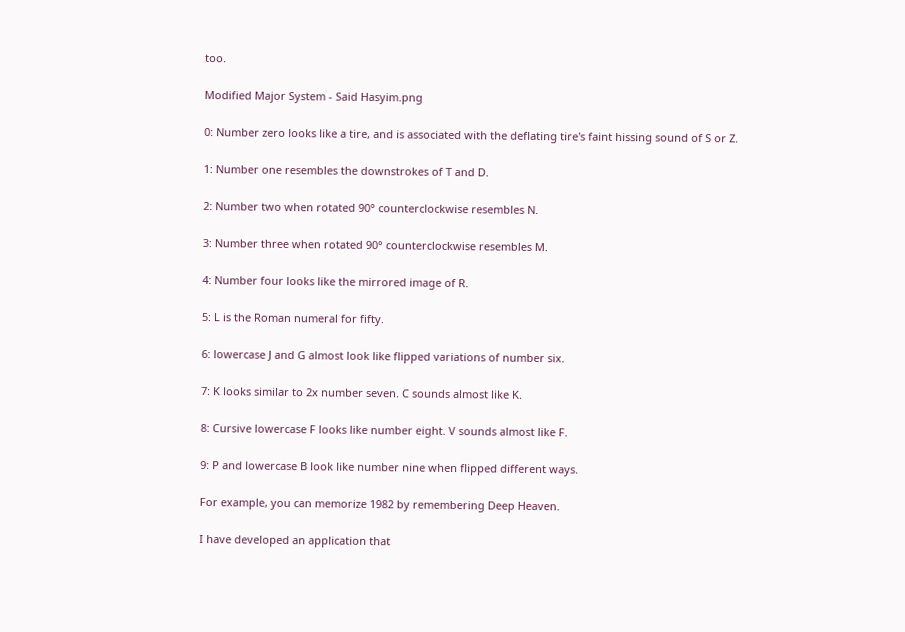too.

Modified Major System - Said Hasyim.png

0: Number zero looks like a tire, and is associated with the deflating tire's faint hissing sound of S or Z.

1: Number one resembles the downstrokes of T and D.

2: Number two when rotated 90° counterclockwise resembles N.

3: Number three when rotated 90° counterclockwise resembles M.

4: Number four looks like the mirrored image of R.

5: L is the Roman numeral for fifty.

6: lowercase J and G almost look like flipped variations of number six.

7: K looks similar to 2x number seven. C sounds almost like K.

8: Cursive lowercase F looks like number eight. V sounds almost like F.

9: P and lowercase B look like number nine when flipped different ways.

For example, you can memorize 1982 by remembering Deep Heaven.

I have developed an application that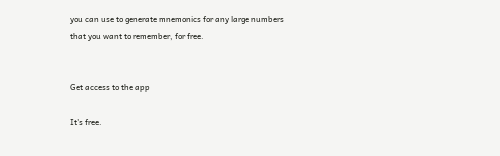you can use to generate mnemonics for any large numbers that you want to remember, for free.


Get access to the app

It's free.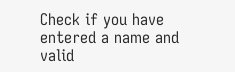Check if you have entered a name and valid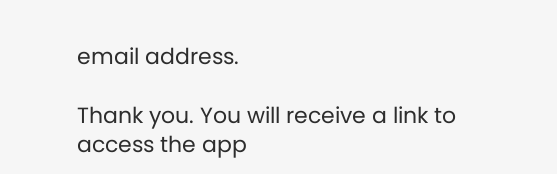email address.

Thank you. You will receive a link to access the app